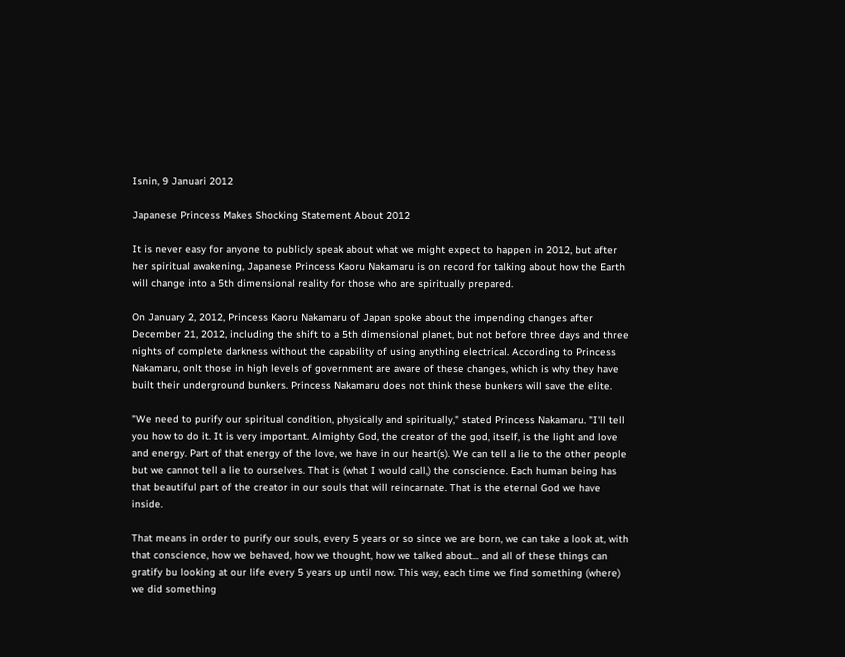Isnin, 9 Januari 2012

Japanese Princess Makes Shocking Statement About 2012

It is never easy for anyone to publicly speak about what we might expect to happen in 2012, but after her spiritual awakening, Japanese Princess Kaoru Nakamaru is on record for talking about how the Earth will change into a 5th dimensional reality for those who are spiritually prepared.

On January 2, 2012, Princess Kaoru Nakamaru of Japan spoke about the impending changes after December 21, 2012, including the shift to a 5th dimensional planet, but not before three days and three nights of complete darkness without the capability of using anything electrical. According to Princess Nakamaru, onlt those in high levels of government are aware of these changes, which is why they have built their underground bunkers. Princess Nakamaru does not think these bunkers will save the elite.

"We need to purify our spiritual condition, physically and spiritually," stated Princess Nakamaru. "I'll tell you how to do it. It is very important. Almighty God, the creator of the god, itself, is the light and love and energy. Part of that energy of the love, we have in our heart(s). We can tell a lie to the other people but we cannot tell a lie to ourselves. That is (what I would call,) the conscience. Each human being has that beautiful part of the creator in our souls that will reincarnate. That is the eternal God we have inside.

That means in order to purify our souls, every 5 years or so since we are born, we can take a look at, with that conscience, how we behaved, how we thought, how we talked about... and all of these things can gratify bu looking at our life every 5 years up until now. This way, each time we find something (where) we did something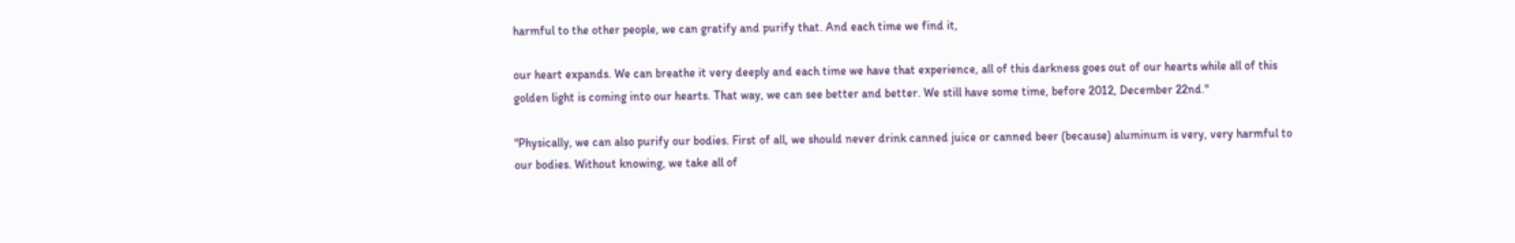harmful to the other people, we can gratify and purify that. And each time we find it,

our heart expands. We can breathe it very deeply and each time we have that experience, all of this darkness goes out of our hearts while all of this golden light is coming into our hearts. That way, we can see better and better. We still have some time, before 2012, December 22nd."

"Physically, we can also purify our bodies. First of all, we should never drink canned juice or canned beer (because) aluminum is very, very harmful to our bodies. Without knowing, we take all of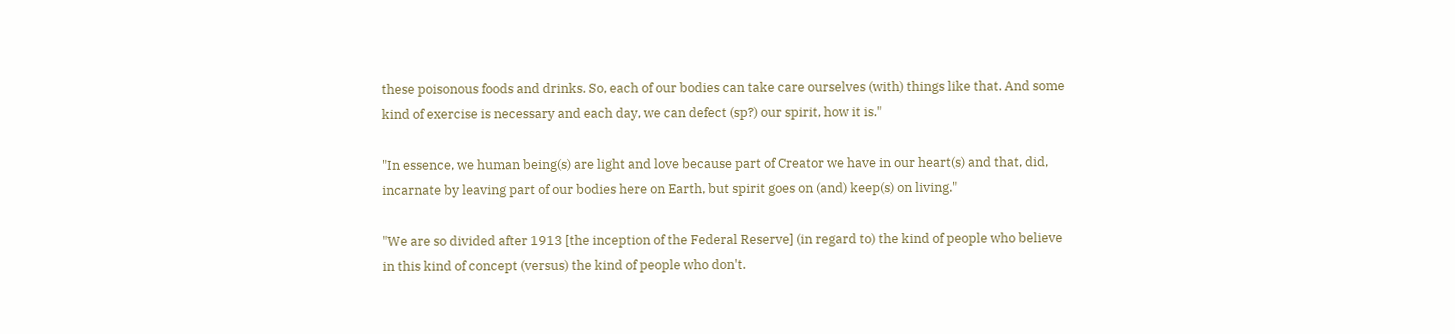these poisonous foods and drinks. So, each of our bodies can take care ourselves (with) things like that. And some kind of exercise is necessary and each day, we can defect (sp?) our spirit, how it is."

"In essence, we human being(s) are light and love because part of Creator we have in our heart(s) and that, did, incarnate by leaving part of our bodies here on Earth, but spirit goes on (and) keep(s) on living."

"We are so divided after 1913 [the inception of the Federal Reserve] (in regard to) the kind of people who believe in this kind of concept (versus) the kind of people who don't.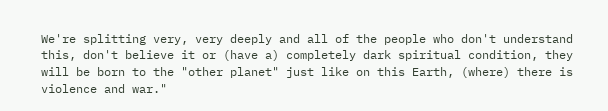We're splitting very, very deeply and all of the people who don't understand this, don't believe it or (have a) completely dark spiritual condition, they will be born to the "other planet" just like on this Earth, (where) there is violence and war."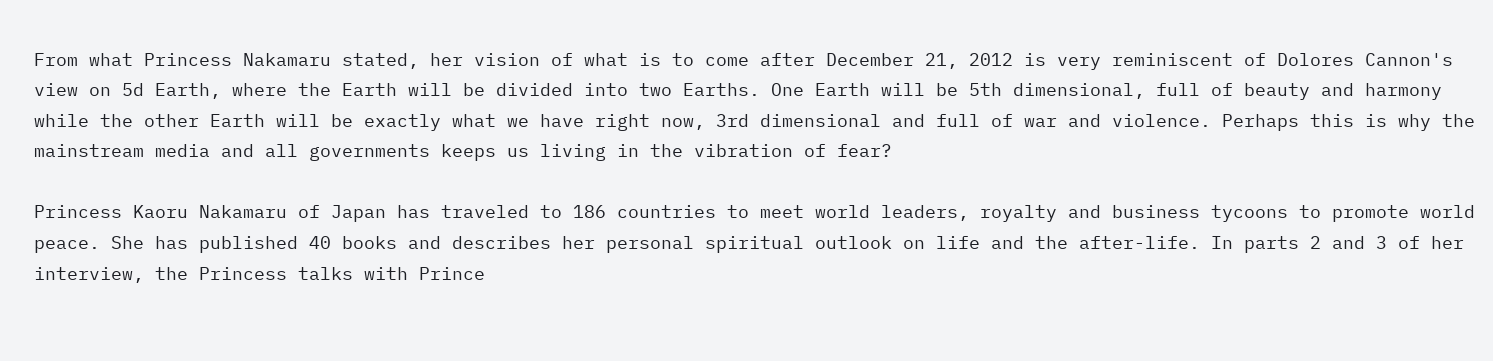From what Princess Nakamaru stated, her vision of what is to come after December 21, 2012 is very reminiscent of Dolores Cannon's view on 5d Earth, where the Earth will be divided into two Earths. One Earth will be 5th dimensional, full of beauty and harmony while the other Earth will be exactly what we have right now, 3rd dimensional and full of war and violence. Perhaps this is why the mainstream media and all governments keeps us living in the vibration of fear?

Princess Kaoru Nakamaru of Japan has traveled to 186 countries to meet world leaders, royalty and business tycoons to promote world peace. She has published 40 books and describes her personal spiritual outlook on life and the after-life. In parts 2 and 3 of her interview, the Princess talks with Prince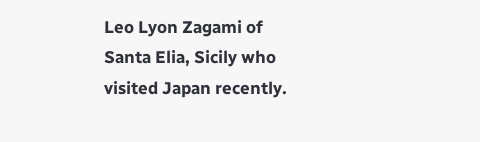Leo Lyon Zagami of Santa Elia, Sicily who visited Japan recently.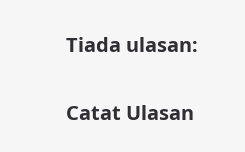Tiada ulasan:

Catat Ulasan